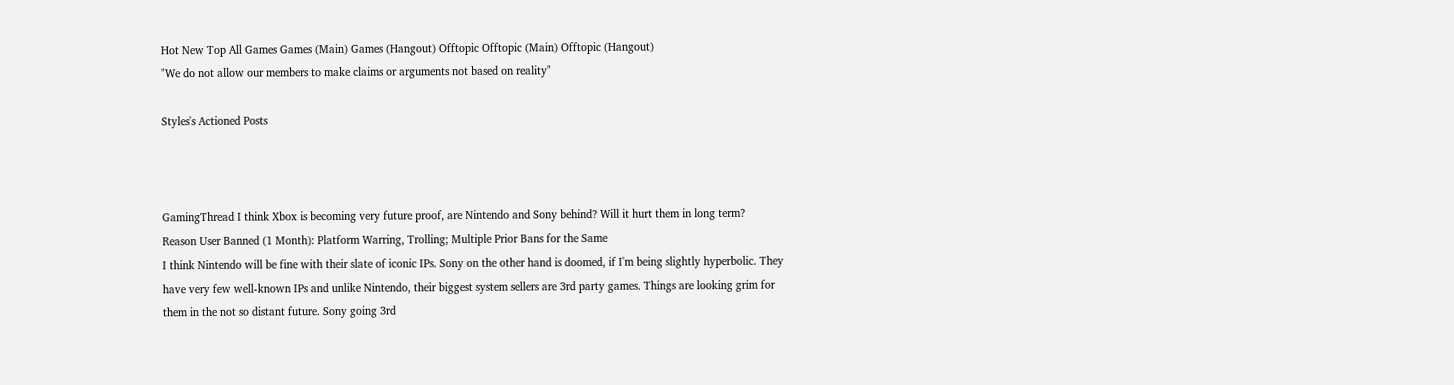Hot New Top All Games Games (Main) Games (Hangout) Offtopic Offtopic (Main) Offtopic (Hangout)
"We do not allow our members to make claims or arguments not based on reality"

Styles's Actioned Posts



GamingThread I think Xbox is becoming very future proof, are Nintendo and Sony behind? Will it hurt them in long term?
Reason User Banned (1 Month): Platform Warring, Trolling; Multiple Prior Bans for the Same
I think Nintendo will be fine with their slate of iconic IPs. Sony on the other hand is doomed, if I'm being slightly hyperbolic. They have very few well-known IPs and unlike Nintendo, their biggest system sellers are 3rd party games. Things are looking grim for them in the not so distant future. Sony going 3rd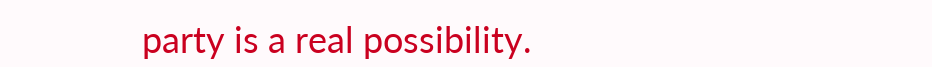party is a real possibility.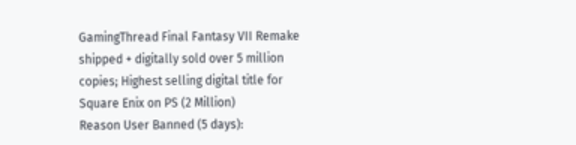GamingThread Final Fantasy VII Remake shipped + digitally sold over 5 million copies; Highest selling digital title for Square Enix on PS (2 Million)
Reason User Banned (5 days):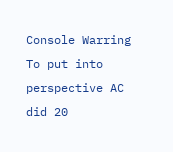Console Warring
To put into perspective AC did 20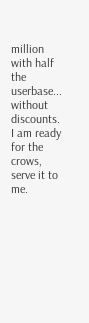million with half the userbase... without discounts. I am ready for the crows, serve it to me.